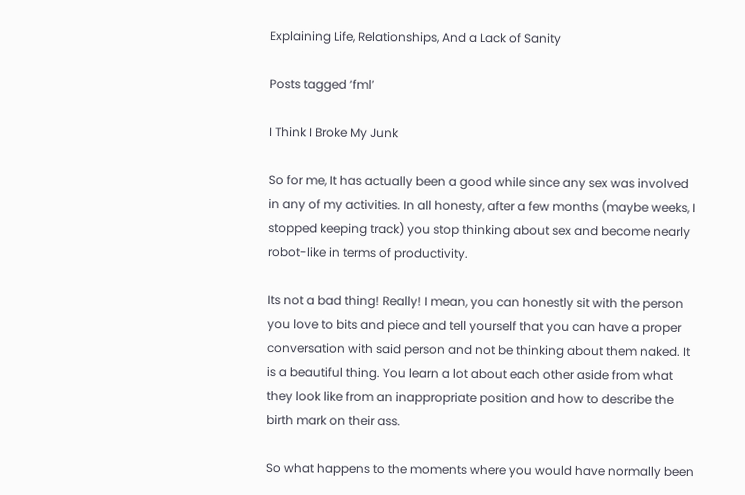Explaining Life, Relationships, And a Lack of Sanity

Posts tagged ‘fml’

I Think I Broke My Junk

So for me, It has actually been a good while since any sex was involved in any of my activities. In all honesty, after a few months (maybe weeks, I stopped keeping track) you stop thinking about sex and become nearly robot-like in terms of productivity.

Its not a bad thing! Really! I mean, you can honestly sit with the person you love to bits and piece and tell yourself that you can have a proper conversation with said person and not be thinking about them naked. It is a beautiful thing. You learn a lot about each other aside from what they look like from an inappropriate position and how to describe the birth mark on their ass.

So what happens to the moments where you would have normally been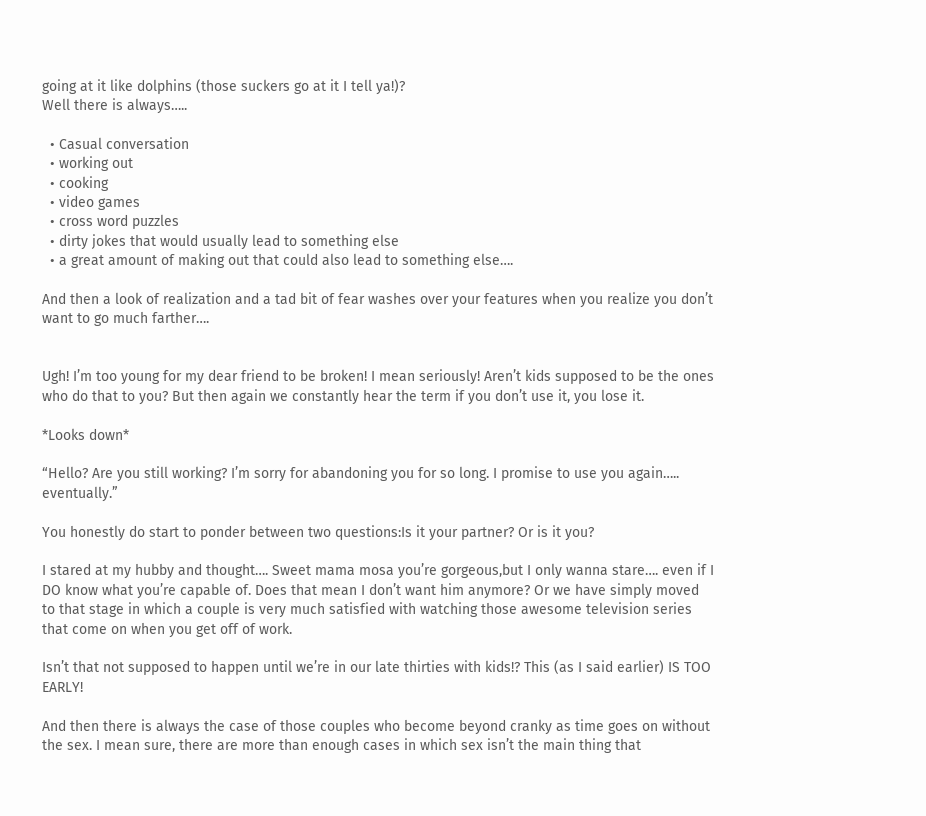going at it like dolphins (those suckers go at it I tell ya!)?
Well there is always…..

  • Casual conversation
  • working out
  • cooking
  • video games
  • cross word puzzles
  • dirty jokes that would usually lead to something else
  • a great amount of making out that could also lead to something else….

And then a look of realization and a tad bit of fear washes over your features when you realize you don’t want to go much farther….


Ugh! I’m too young for my dear friend to be broken! I mean seriously! Aren’t kids supposed to be the ones who do that to you? But then again we constantly hear the term if you don’t use it, you lose it.

*Looks down*

“Hello? Are you still working? I’m sorry for abandoning you for so long. I promise to use you again….. eventually.”

You honestly do start to ponder between two questions:Is it your partner? Or is it you?

I stared at my hubby and thought…. Sweet mama mosa you’re gorgeous,but I only wanna stare…. even if I DO know what you’re capable of. Does that mean I don’t want him anymore? Or we have simply moved to that stage in which a couple is very much satisfied with watching those awesome television series that come on when you get off of work.

Isn’t that not supposed to happen until we’re in our late thirties with kids!? This (as I said earlier) IS TOO EARLY!

And then there is always the case of those couples who become beyond cranky as time goes on without the sex. I mean sure, there are more than enough cases in which sex isn’t the main thing that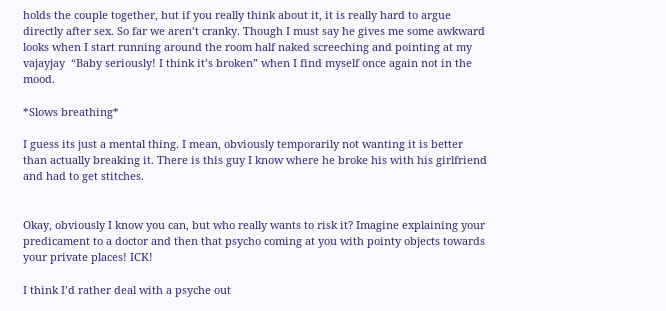holds the couple together, but if you really think about it, it is really hard to argue directly after sex. So far we aren’t cranky. Though I must say he gives me some awkward looks when I start running around the room half naked screeching and pointing at my vajayjay  “Baby seriously! I think it’s broken” when I find myself once again not in the mood.

*Slows breathing*

I guess its just a mental thing. I mean, obviously temporarily not wanting it is better than actually breaking it. There is this guy I know where he broke his with his girlfriend and had to get stitches.


Okay, obviously I know you can, but who really wants to risk it? Imagine explaining your predicament to a doctor and then that psycho coming at you with pointy objects towards your private places! ICK!

I think I’d rather deal with a psyche out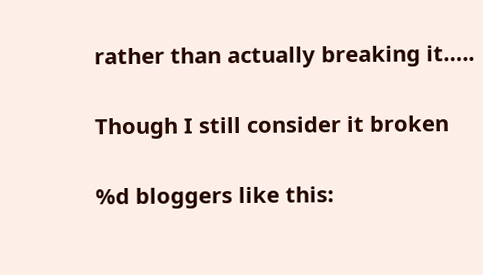rather than actually breaking it…..

Though I still consider it broken

%d bloggers like this: